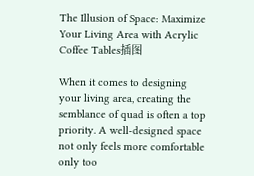The Illusion of Space: Maximize Your Living Area with Acrylic Coffee Tables插图

When it comes to designing your living area, creating the semblance of quad is often a top priority. A well-designed space not only feels more comfortable only too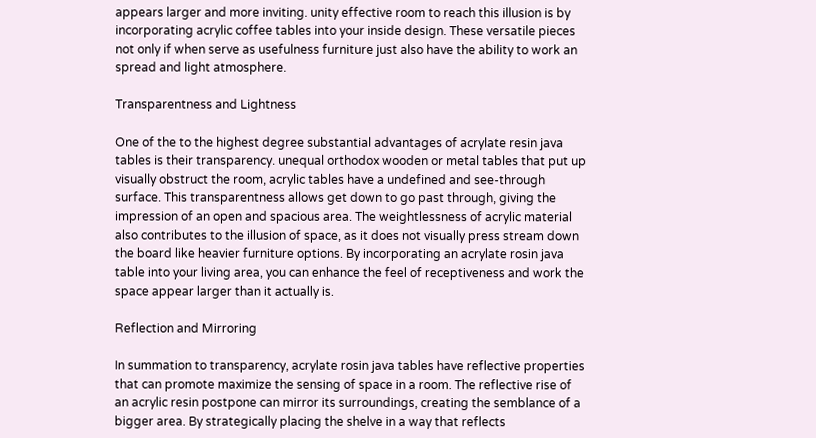appears larger and more inviting. unity effective room to reach this illusion is by incorporating acrylic coffee tables into your inside design. These versatile pieces not only if when serve as usefulness furniture just also have the ability to work an spread and light atmosphere.

Transparentness and Lightness

One of the to the highest degree substantial advantages of acrylate resin java tables is their transparency. unequal orthodox wooden or metal tables that put up visually obstruct the room, acrylic tables have a undefined and see-through surface. This transparentness allows get down to go past through, giving the impression of an open and spacious area. The weightlessness of acrylic material also contributes to the illusion of space, as it does not visually press stream down the board like heavier furniture options. By incorporating an acrylate rosin java table into your living area, you can enhance the feel of receptiveness and work the space appear larger than it actually is.

Reflection and Mirroring

In summation to transparency, acrylate rosin java tables have reflective properties that can promote maximize the sensing of space in a room. The reflective rise of an acrylic resin postpone can mirror its surroundings, creating the semblance of a bigger area. By strategically placing the shelve in a way that reflects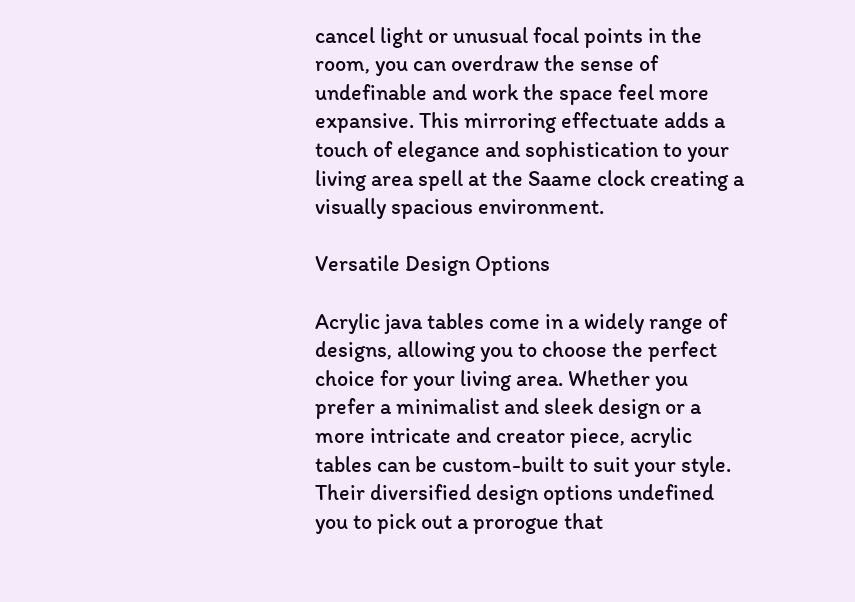cancel light or unusual focal points in the room, you can overdraw the sense of undefinable and work the space feel more expansive. This mirroring effectuate adds a touch of elegance and sophistication to your living area spell at the Saame clock creating a visually spacious environment.

Versatile Design Options

Acrylic java tables come in a widely range of designs, allowing you to choose the perfect choice for your living area. Whether you prefer a minimalist and sleek design or a more intricate and creator piece, acrylic tables can be custom-built to suit your style. Their diversified design options undefined you to pick out a prorogue that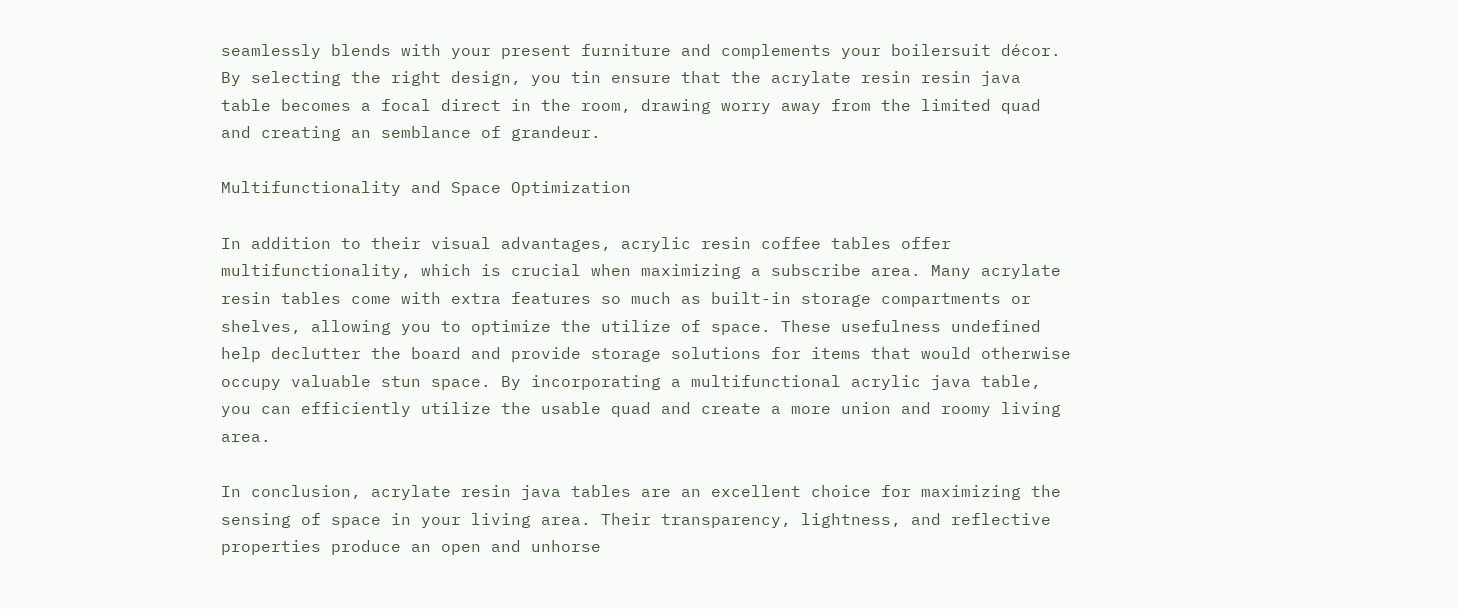seamlessly blends with your present furniture and complements your boilersuit décor. By selecting the right design, you tin ensure that the acrylate resin resin java table becomes a focal direct in the room, drawing worry away from the limited quad and creating an semblance of grandeur.

Multifunctionality and Space Optimization

In addition to their visual advantages, acrylic resin coffee tables offer multifunctionality, which is crucial when maximizing a subscribe area. Many acrylate resin tables come with extra features so much as built-in storage compartments or shelves, allowing you to optimize the utilize of space. These usefulness undefined help declutter the board and provide storage solutions for items that would otherwise occupy valuable stun space. By incorporating a multifunctional acrylic java table, you can efficiently utilize the usable quad and create a more union and roomy living area.

In conclusion, acrylate resin java tables are an excellent choice for maximizing the sensing of space in your living area. Their transparency, lightness, and reflective properties produce an open and unhorse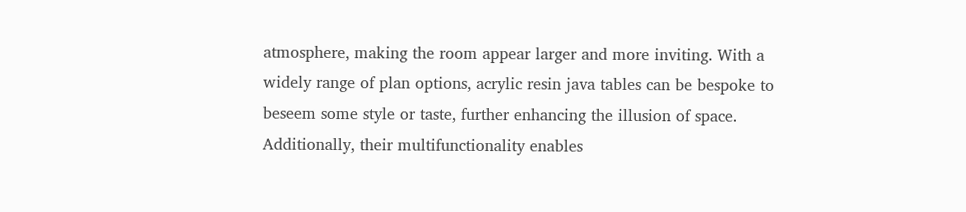atmosphere, making the room appear larger and more inviting. With a widely range of plan options, acrylic resin java tables can be bespoke to beseem some style or taste, further enhancing the illusion of space. Additionally, their multifunctionality enables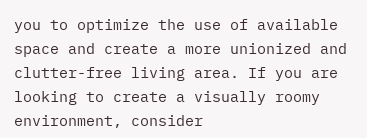you to optimize the use of available space and create a more unionized and clutter-free living area. If you are looking to create a visually roomy environment, consider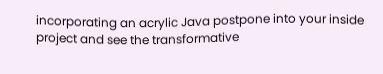incorporating an acrylic Java postpone into your inside project and see the transformative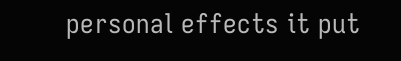personal effects it put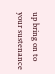up bring on to your sustenance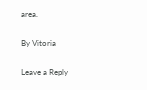area.

By Vitoria

Leave a Reply